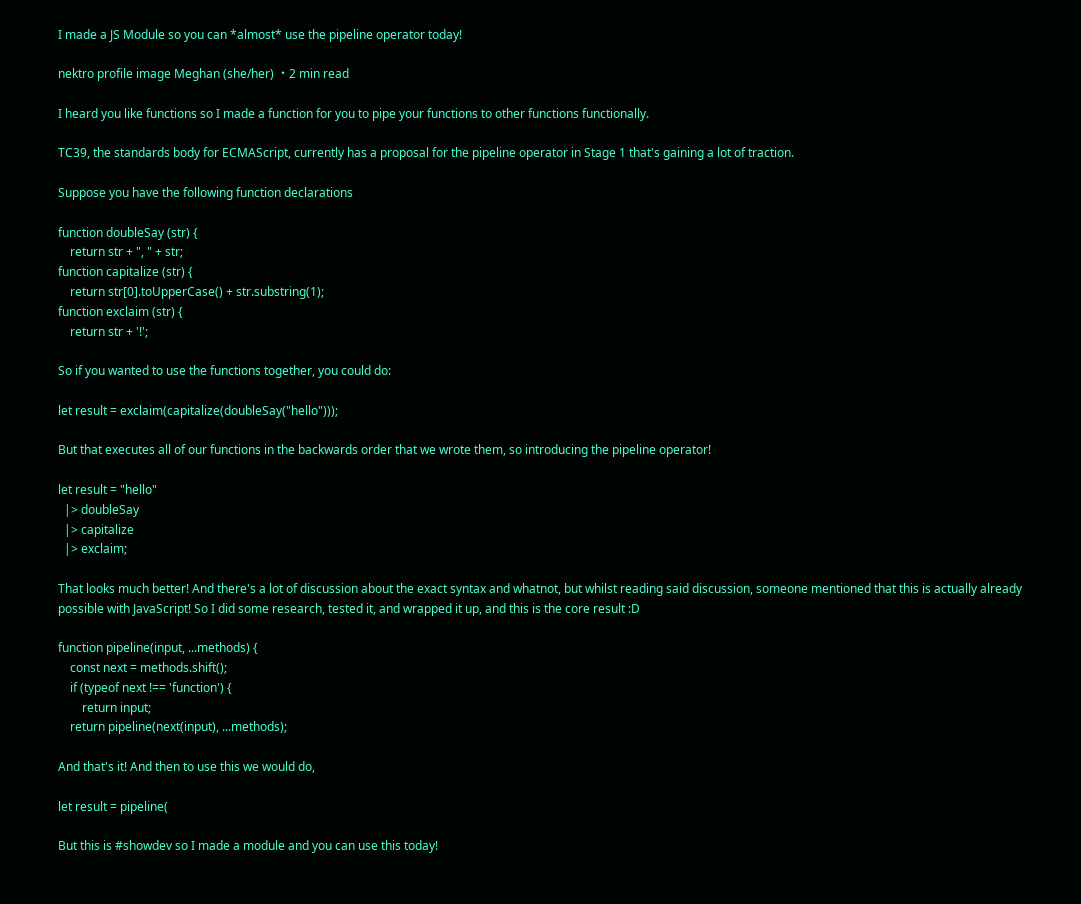I made a JS Module so you can *almost* use the pipeline operator today!

nektro profile image Meghan (she/her) ・2 min read

I heard you like functions so I made a function for you to pipe your functions to other functions functionally.

TC39, the standards body for ECMAScript, currently has a proposal for the pipeline operator in Stage 1 that's gaining a lot of traction.

Suppose you have the following function declarations

function doubleSay (str) {
    return str + ", " + str;
function capitalize (str) {
    return str[0].toUpperCase() + str.substring(1);
function exclaim (str) {
    return str + '!';

So if you wanted to use the functions together, you could do:

let result = exclaim(capitalize(doubleSay("hello")));

But that executes all of our functions in the backwards order that we wrote them, so introducing the pipeline operator!

let result = "hello"
  |> doubleSay
  |> capitalize
  |> exclaim;

That looks much better! And there's a lot of discussion about the exact syntax and whatnot, but whilst reading said discussion, someone mentioned that this is actually already possible with JavaScript! So I did some research, tested it, and wrapped it up, and this is the core result :D

function pipeline(input, ...methods) {
    const next = methods.shift();
    if (typeof next !== 'function') {
        return input;
    return pipeline(next(input), ...methods);

And that's it! And then to use this we would do,

let result = pipeline(

But this is #showdev so I made a module and you can use this today!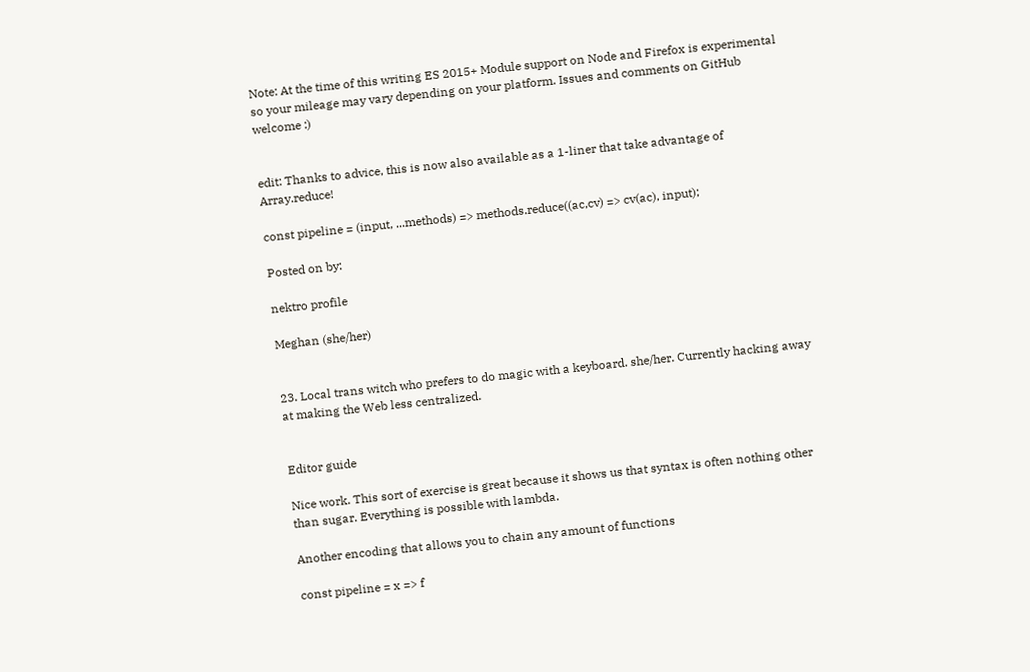Note: At the time of this writing ES 2015+ Module support on Node and Firefox is experimental so your mileage may vary depending on your platform. Issues and comments on GitHub welcome :)


edit: Thanks to advice, this is now also available as a 1-liner that take advantage of Array.reduce!

const pipeline = (input, ...methods) => methods.reduce((ac,cv) => cv(ac), input);

Posted on by:

nektro profile

Meghan (she/her)


23. Local trans witch who prefers to do magic with a keyboard. she/her. Currently hacking away at making the Web less centralized.


Editor guide

Nice work. This sort of exercise is great because it shows us that syntax is often nothing other than sugar. Everything is possible with lambda.

Another encoding that allows you to chain any amount of functions

const pipeline = x => f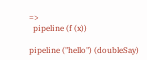=>
  pipeline (f (x))

pipeline ("hello") (doubleSay)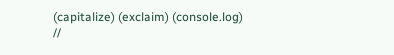(capitalize) (exclaim) (console.log)
//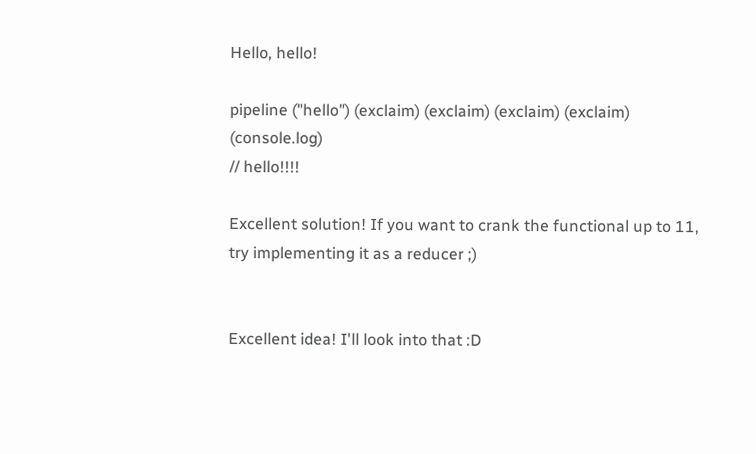Hello, hello!

pipeline ("hello") (exclaim) (exclaim) (exclaim) (exclaim) (console.log)
// hello!!!!

Excellent solution! If you want to crank the functional up to 11, try implementing it as a reducer ;)


Excellent idea! I'll look into that :D